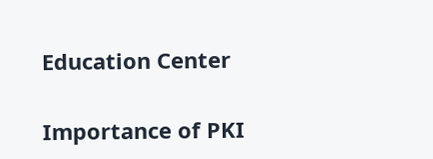Education Center

Importance of PKI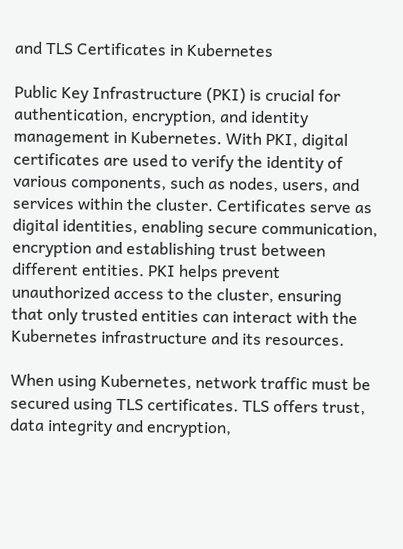and TLS Certificates in Kubernetes

Public Key Infrastructure (PKI) is crucial for authentication, encryption, and identity management in Kubernetes. With PKI, digital certificates are used to verify the identity of various components, such as nodes, users, and services within the cluster. Certificates serve as digital identities, enabling secure communication, encryption and establishing trust between different entities. PKI helps prevent unauthorized access to the cluster, ensuring that only trusted entities can interact with the Kubernetes infrastructure and its resources.

When using Kubernetes, network traffic must be secured using TLS certificates. TLS offers trust, data integrity and encryption,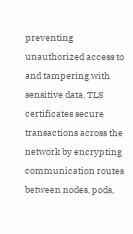preventing unauthorized access to and tampering with sensitive data. TLS certificates secure transactions across the network by encrypting communication routes between nodes, pods,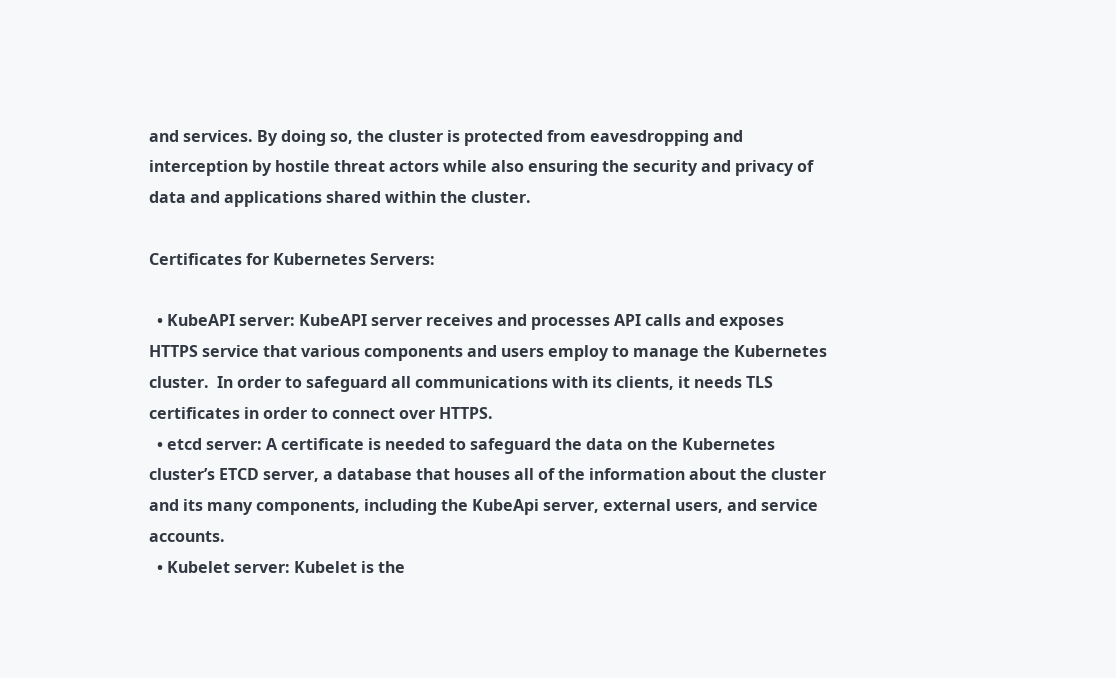and services. By doing so, the cluster is protected from eavesdropping and interception by hostile threat actors while also ensuring the security and privacy of data and applications shared within the cluster.

Certificates for Kubernetes Servers:

  • KubeAPI server: KubeAPI server receives and processes API calls and exposes HTTPS service that various components and users employ to manage the Kubernetes cluster.  In order to safeguard all communications with its clients, it needs TLS certificates in order to connect over HTTPS.
  • etcd server: A certificate is needed to safeguard the data on the Kubernetes cluster’s ETCD server, a database that houses all of the information about the cluster and its many components, including the KubeApi server, external users, and service accounts.
  • Kubelet server: Kubelet is the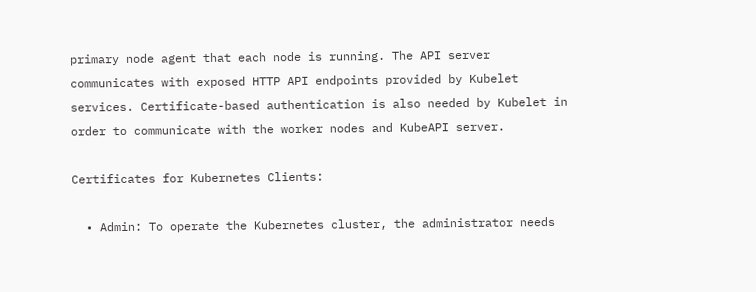primary node agent that each node is running. The API server communicates with exposed HTTP API endpoints provided by Kubelet services. Certificate-based authentication is also needed by Kubelet in order to communicate with the worker nodes and KubeAPI server.

Certificates for Kubernetes Clients:

  • Admin: To operate the Kubernetes cluster, the administrator needs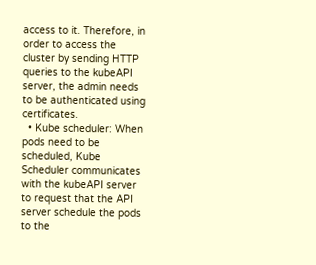access to it. Therefore, in order to access the cluster by sending HTTP queries to the kubeAPI server, the admin needs to be authenticated using certificates.
  • Kube scheduler: When pods need to be scheduled, Kube Scheduler communicates with the kubeAPI server to request that the API server schedule the pods to the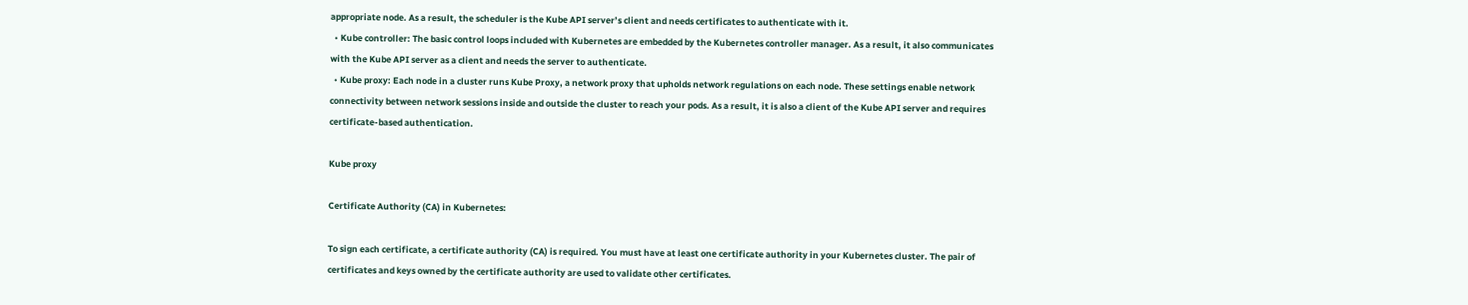appropriate node. As a result, the scheduler is the Kube API server’s client and needs certificates to authenticate with it.
  • Kube controller: The basic control loops included with Kubernetes are embedded by the Kubernetes controller manager. As a result, it also communicates with the Kube API server as a client and needs the server to authenticate.
  • Kube proxy: Each node in a cluster runs Kube Proxy, a network proxy that upholds network regulations on each node. These settings enable network connectivity between network sessions inside and outside the cluster to reach your pods. As a result, it is also a client of the Kube API server and requires certificate-based authentication.

Kube proxy

Certificate Authority (CA) in Kubernetes:

To sign each certificate, a certificate authority (CA) is required. You must have at least one certificate authority in your Kubernetes cluster. The pair of certificates and keys owned by the certificate authority are used to validate other certificates.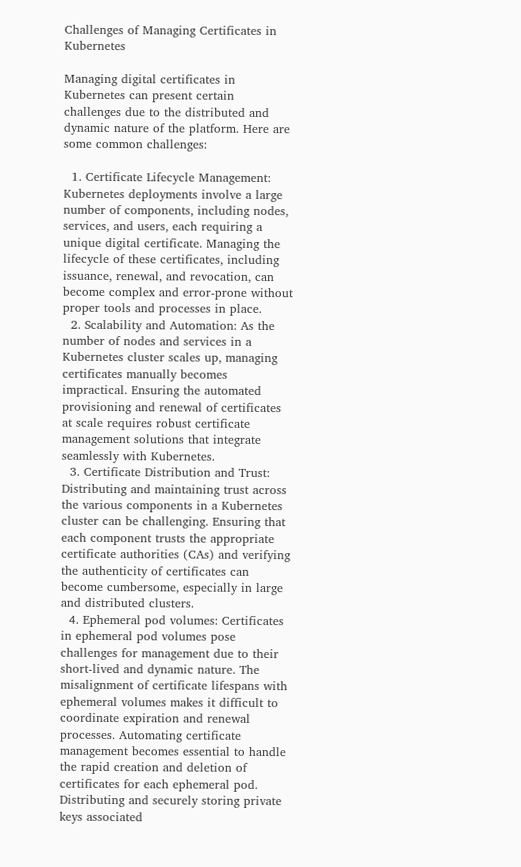Challenges of Managing Certificates in Kubernetes

Managing digital certificates in Kubernetes can present certain challenges due to the distributed and dynamic nature of the platform. Here are some common challenges:

  1. Certificate Lifecycle Management: Kubernetes deployments involve a large number of components, including nodes, services, and users, each requiring a unique digital certificate. Managing the lifecycle of these certificates, including issuance, renewal, and revocation, can become complex and error-prone without proper tools and processes in place.
  2. Scalability and Automation: As the number of nodes and services in a Kubernetes cluster scales up, managing certificates manually becomes impractical. Ensuring the automated provisioning and renewal of certificates at scale requires robust certificate management solutions that integrate seamlessly with Kubernetes.
  3. Certificate Distribution and Trust: Distributing and maintaining trust across the various components in a Kubernetes cluster can be challenging. Ensuring that each component trusts the appropriate certificate authorities (CAs) and verifying the authenticity of certificates can become cumbersome, especially in large and distributed clusters.
  4. Ephemeral pod volumes: Certificates in ephemeral pod volumes pose challenges for management due to their short-lived and dynamic nature. The misalignment of certificate lifespans with ephemeral volumes makes it difficult to coordinate expiration and renewal processes. Automating certificate management becomes essential to handle the rapid creation and deletion of certificates for each ephemeral pod. Distributing and securely storing private keys associated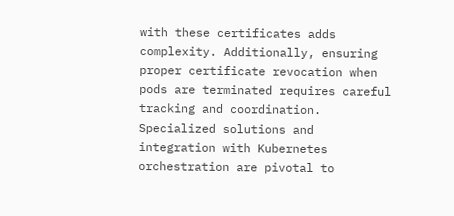with these certificates adds complexity. Additionally, ensuring proper certificate revocation when pods are terminated requires careful tracking and coordination. Specialized solutions and integration with Kubernetes orchestration are pivotal to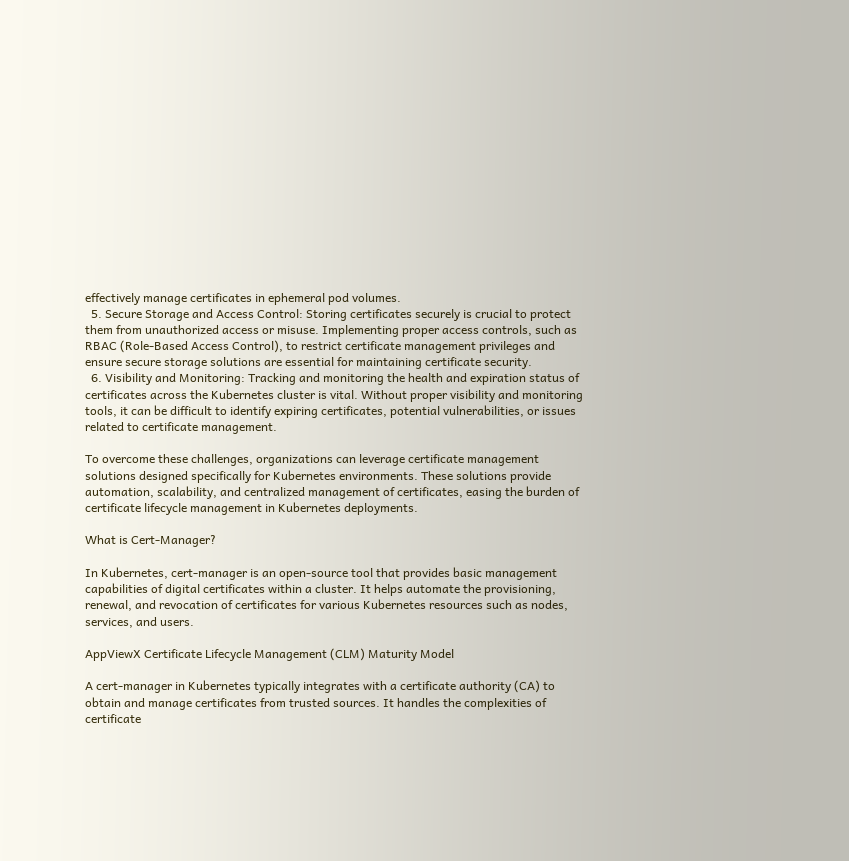effectively manage certificates in ephemeral pod volumes.
  5. Secure Storage and Access Control: Storing certificates securely is crucial to protect them from unauthorized access or misuse. Implementing proper access controls, such as RBAC (Role-Based Access Control), to restrict certificate management privileges and ensure secure storage solutions are essential for maintaining certificate security.
  6. Visibility and Monitoring: Tracking and monitoring the health and expiration status of certificates across the Kubernetes cluster is vital. Without proper visibility and monitoring tools, it can be difficult to identify expiring certificates, potential vulnerabilities, or issues related to certificate management.

To overcome these challenges, organizations can leverage certificate management solutions designed specifically for Kubernetes environments. These solutions provide automation, scalability, and centralized management of certificates, easing the burden of certificate lifecycle management in Kubernetes deployments.

What is Cert-Manager?

In Kubernetes, cert-manager is an open-source tool that provides basic management capabilities of digital certificates within a cluster. It helps automate the provisioning, renewal, and revocation of certificates for various Kubernetes resources such as nodes, services, and users.

AppViewX Certificate Lifecycle Management (CLM) Maturity Model

A cert-manager in Kubernetes typically integrates with a certificate authority (CA) to obtain and manage certificates from trusted sources. It handles the complexities of certificate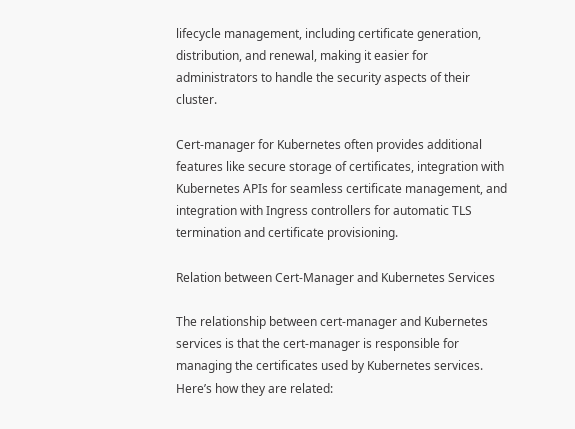lifecycle management, including certificate generation, distribution, and renewal, making it easier for administrators to handle the security aspects of their cluster.

Cert-manager for Kubernetes often provides additional features like secure storage of certificates, integration with Kubernetes APIs for seamless certificate management, and integration with Ingress controllers for automatic TLS termination and certificate provisioning.

Relation between Cert-Manager and Kubernetes Services

The relationship between cert-manager and Kubernetes services is that the cert-manager is responsible for managing the certificates used by Kubernetes services. Here’s how they are related: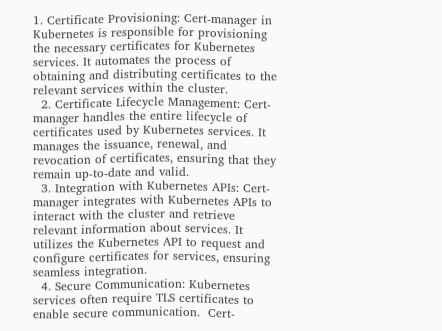1. Certificate Provisioning: Cert-manager in Kubernetes is responsible for provisioning the necessary certificates for Kubernetes services. It automates the process of obtaining and distributing certificates to the relevant services within the cluster.
  2. Certificate Lifecycle Management: Cert-manager handles the entire lifecycle of certificates used by Kubernetes services. It manages the issuance, renewal, and revocation of certificates, ensuring that they remain up-to-date and valid.
  3. Integration with Kubernetes APIs: Cert-manager integrates with Kubernetes APIs to interact with the cluster and retrieve relevant information about services. It utilizes the Kubernetes API to request and configure certificates for services, ensuring seamless integration.
  4. Secure Communication: Kubernetes services often require TLS certificates to enable secure communication.  Cert-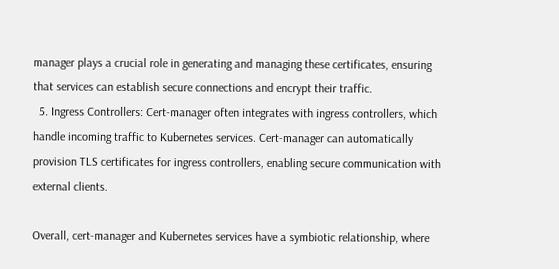manager plays a crucial role in generating and managing these certificates, ensuring that services can establish secure connections and encrypt their traffic.
  5. Ingress Controllers: Cert-manager often integrates with ingress controllers, which handle incoming traffic to Kubernetes services. Cert-manager can automatically provision TLS certificates for ingress controllers, enabling secure communication with external clients.

Overall, cert-manager and Kubernetes services have a symbiotic relationship, where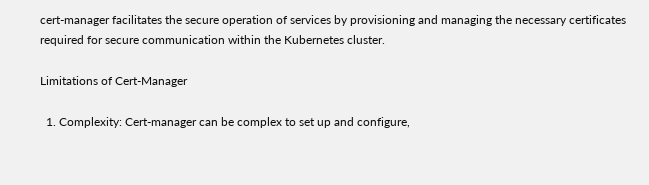cert-manager facilitates the secure operation of services by provisioning and managing the necessary certificates required for secure communication within the Kubernetes cluster.

Limitations of Cert-Manager

  1. Complexity: Cert-manager can be complex to set up and configure,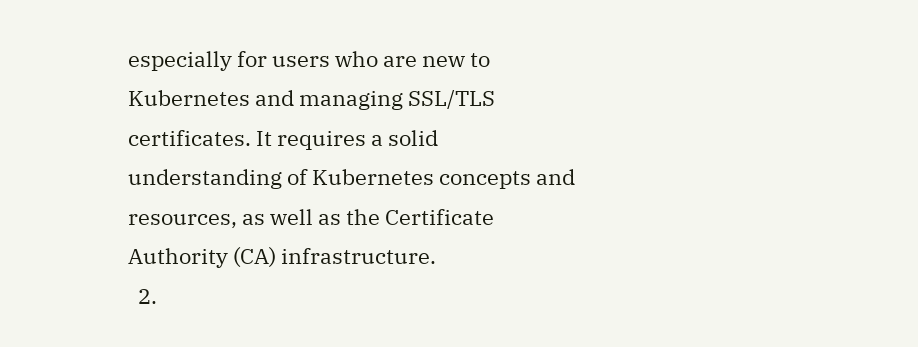especially for users who are new to Kubernetes and managing SSL/TLS certificates. It requires a solid understanding of Kubernetes concepts and resources, as well as the Certificate Authority (CA) infrastructure.
  2.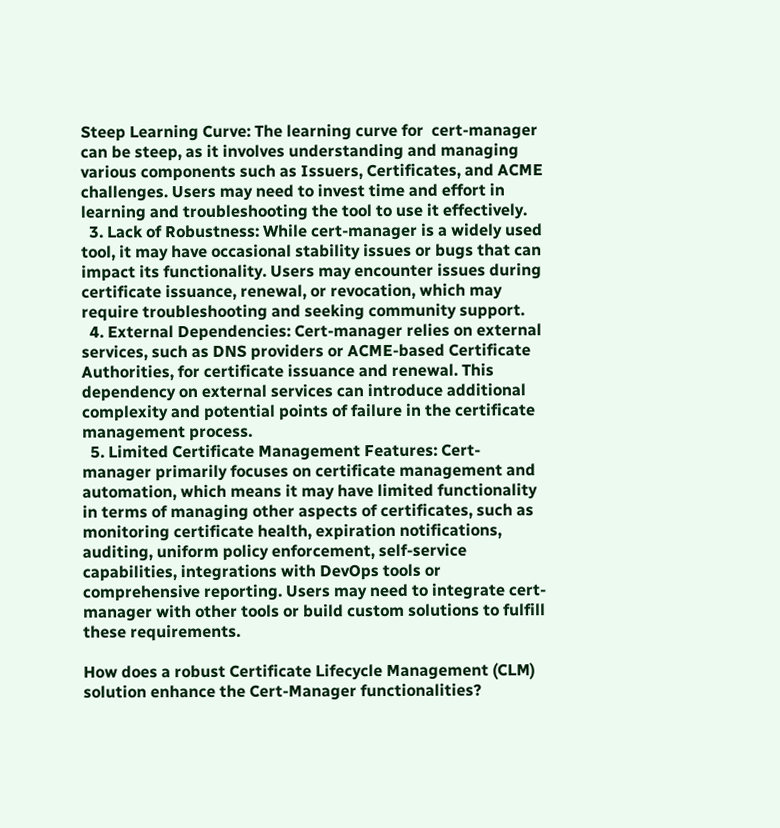Steep Learning Curve: The learning curve for  cert-manager can be steep, as it involves understanding and managing various components such as Issuers, Certificates, and ACME challenges. Users may need to invest time and effort in learning and troubleshooting the tool to use it effectively.
  3. Lack of Robustness: While cert-manager is a widely used tool, it may have occasional stability issues or bugs that can impact its functionality. Users may encounter issues during certificate issuance, renewal, or revocation, which may require troubleshooting and seeking community support.
  4. External Dependencies: Cert-manager relies on external services, such as DNS providers or ACME-based Certificate Authorities, for certificate issuance and renewal. This dependency on external services can introduce additional complexity and potential points of failure in the certificate management process.
  5. Limited Certificate Management Features: Cert-manager primarily focuses on certificate management and automation, which means it may have limited functionality in terms of managing other aspects of certificates, such as monitoring certificate health, expiration notifications, auditing, uniform policy enforcement, self-service capabilities, integrations with DevOps tools or comprehensive reporting. Users may need to integrate cert-manager with other tools or build custom solutions to fulfill these requirements.

How does a robust Certificate Lifecycle Management (CLM) solution enhance the Cert-Manager functionalities?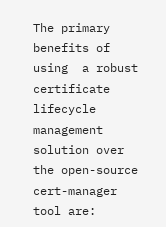The primary benefits of using  a robust certificate lifecycle management solution over the open-source cert-manager tool are: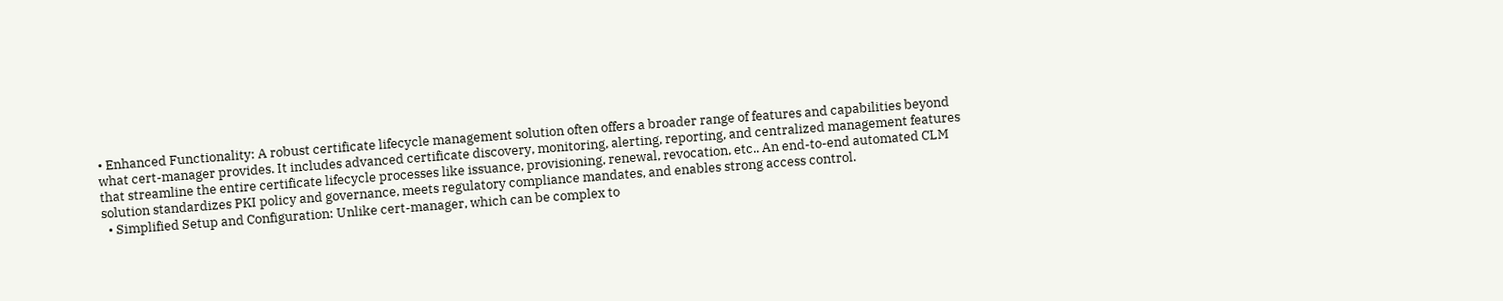• Enhanced Functionality: A robust certificate lifecycle management solution often offers a broader range of features and capabilities beyond what cert-manager provides. It includes advanced certificate discovery, monitoring, alerting, reporting, and centralized management features that streamline the entire certificate lifecycle processes like issuance, provisioning, renewal, revocation, etc.. An end-to-end automated CLM solution standardizes PKI policy and governance, meets regulatory compliance mandates, and enables strong access control.
  • Simplified Setup and Configuration: Unlike cert-manager, which can be complex to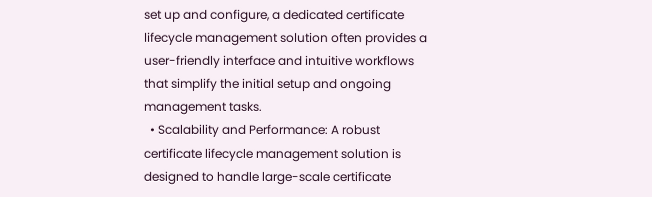set up and configure, a dedicated certificate lifecycle management solution often provides a user-friendly interface and intuitive workflows that simplify the initial setup and ongoing management tasks.
  • Scalability and Performance: A robust certificate lifecycle management solution is designed to handle large-scale certificate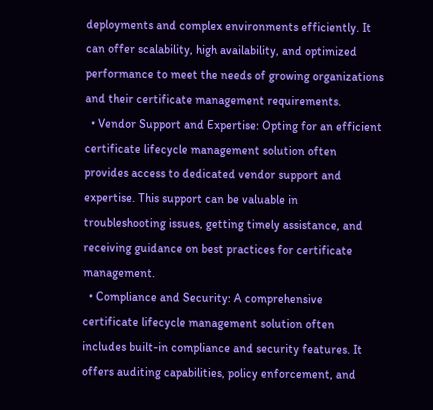deployments and complex environments efficiently. It can offer scalability, high availability, and optimized performance to meet the needs of growing organizations and their certificate management requirements.
  • Vendor Support and Expertise: Opting for an efficient certificate lifecycle management solution often provides access to dedicated vendor support and expertise. This support can be valuable in troubleshooting issues, getting timely assistance, and receiving guidance on best practices for certificate management.
  • Compliance and Security: A comprehensive certificate lifecycle management solution often includes built-in compliance and security features. It offers auditing capabilities, policy enforcement, and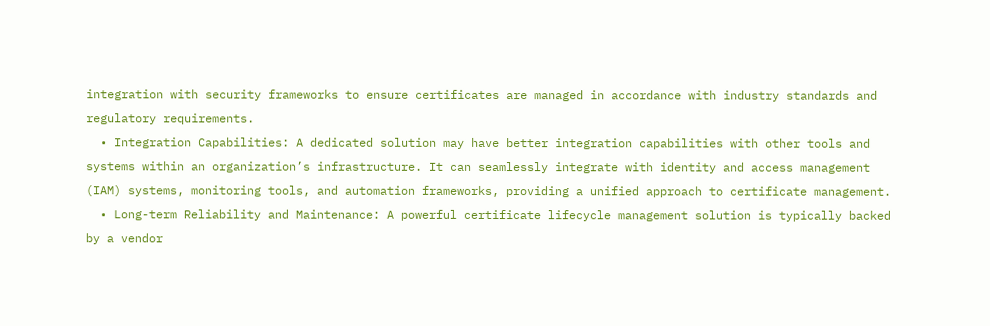integration with security frameworks to ensure certificates are managed in accordance with industry standards and regulatory requirements.
  • Integration Capabilities: A dedicated solution may have better integration capabilities with other tools and systems within an organization’s infrastructure. It can seamlessly integrate with identity and access management (IAM) systems, monitoring tools, and automation frameworks, providing a unified approach to certificate management.
  • Long-term Reliability and Maintenance: A powerful certificate lifecycle management solution is typically backed by a vendor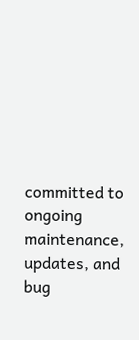committed to ongoing maintenance, updates, and bug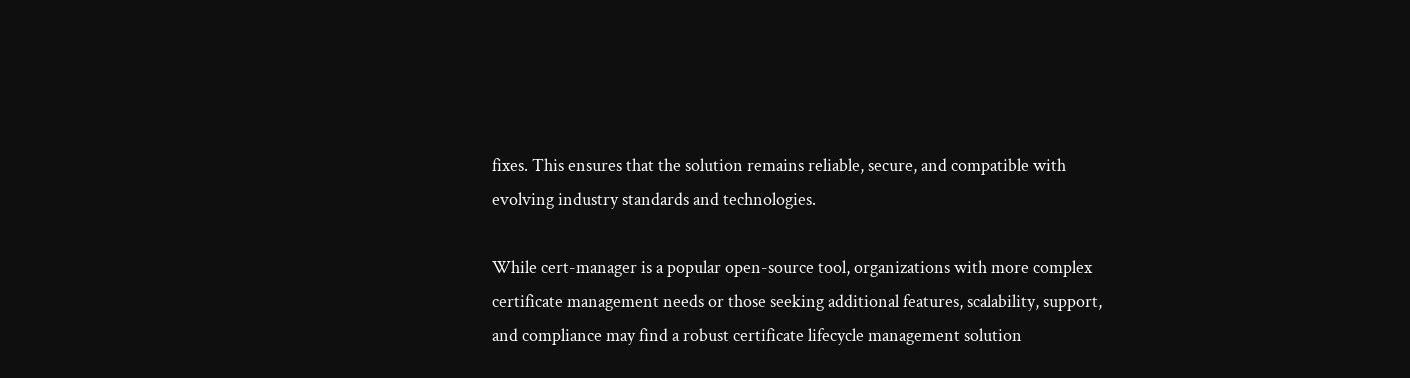fixes. This ensures that the solution remains reliable, secure, and compatible with evolving industry standards and technologies.

While cert-manager is a popular open-source tool, organizations with more complex certificate management needs or those seeking additional features, scalability, support, and compliance may find a robust certificate lifecycle management solution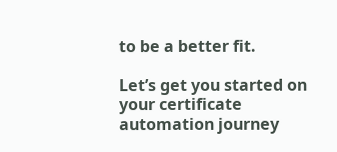to be a better fit.

Let’s get you started on your certificate automation journey